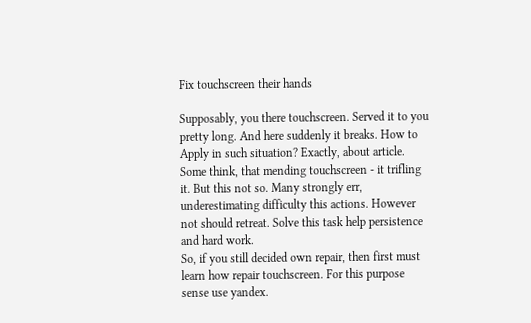Fix touchscreen their hands

Supposably, you there touchscreen. Served it to you pretty long. And here suddenly it breaks. How to Apply in such situation? Exactly, about article.
Some think, that mending touchscreen - it trifling it. But this not so. Many strongly err, underestimating difficulty this actions. However not should retreat. Solve this task help persistence and hard work.
So, if you still decided own repair, then first must learn how repair touchscreen. For this purpose sense use yandex.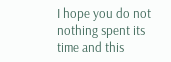I hope you do not nothing spent its time and this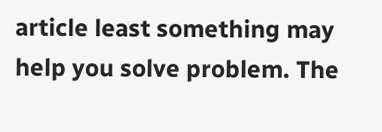article least something may help you solve problem. The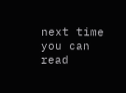next time you can read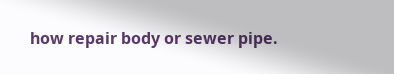how repair body or sewer pipe.